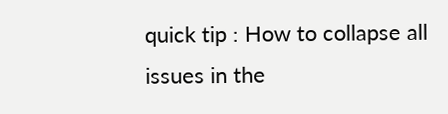quick tip : How to collapse all issues in the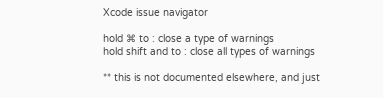Xcode issue navigator

hold ⌘ to : close a type of warnings
hold shift and to : close all types of warnings

** this is not documented elsewhere, and just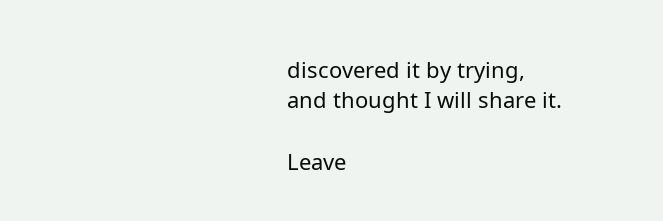discovered it by trying, and thought I will share it.

Leave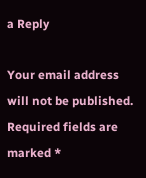a Reply

Your email address will not be published. Required fields are marked *